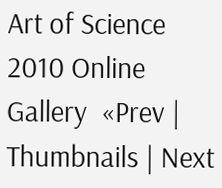Art of Science 2010 Online Gallery  «Prev | Thumbnails | Next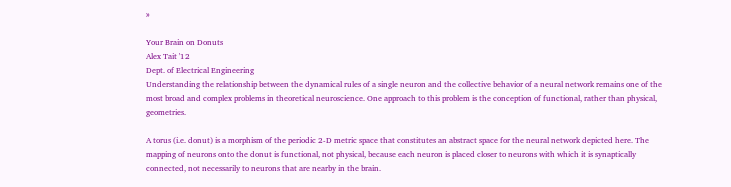»

Your Brain on Donuts
Alex Tait '12
Dept. of Electrical Engineering
Understanding the relationship between the dynamical rules of a single neuron and the collective behavior of a neural network remains one of the most broad and complex problems in theoretical neuroscience. One approach to this problem is the conception of functional, rather than physical, geometries.

A torus (i.e. donut) is a morphism of the periodic 2-D metric space that constitutes an abstract space for the neural network depicted here. The mapping of neurons onto the donut is functional, not physical, because each neuron is placed closer to neurons with which it is synaptically connected, not necessarily to neurons that are nearby in the brain.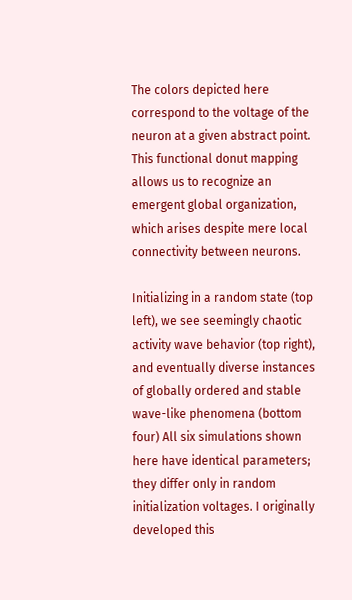The colors depicted here correspond to the voltage of the neuron at a given abstract point. This functional donut mapping allows us to recognize an emergent global organization, which arises despite mere local connectivity between neurons.

Initializing in a random state (top left), we see seemingly chaotic activity wave behavior (top right), and eventually diverse instances of globally ordered and stable wave-like phenomena (bottom four) All six simulations shown here have identical parameters; they differ only in random initialization voltages. I originally developed this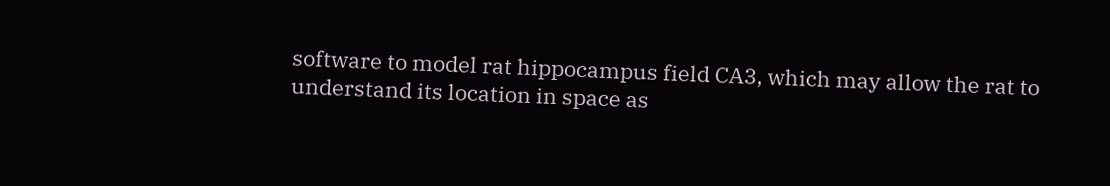software to model rat hippocampus field CA3, which may allow the rat to understand its location in space as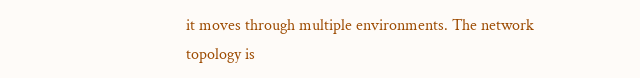it moves through multiple environments. The network topology is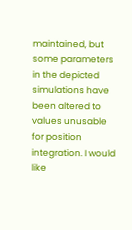maintained, but some parameters in the depicted simulations have been altered to values unusable for position integration. I would like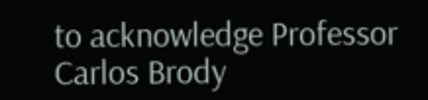to acknowledge Professor Carlos Brody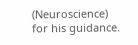(Neuroscience) for his guidance.